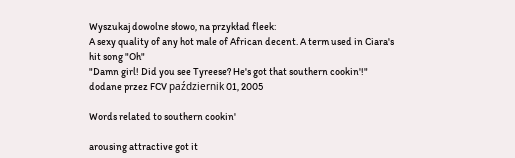Wyszukaj dowolne słowo, na przykład fleek:
A sexy quality of any hot male of African decent. A term used in Ciara's hit song "Oh"
"Damn girl! Did you see Tyreese? He's got that southern cookin'!"
dodane przez FCV październik 01, 2005

Words related to southern cookin'

arousing attractive got it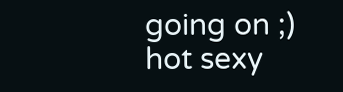going on ;) hot sexy